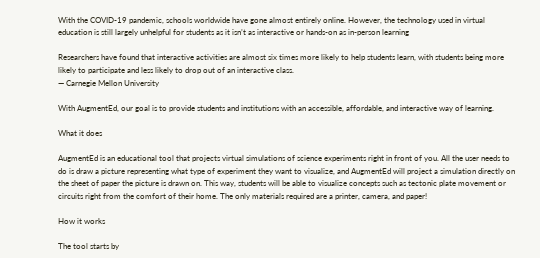With the COVID-19 pandemic, schools worldwide have gone almost entirely online. However, the technology used in virtual education is still largely unhelpful for students as it isn’t as interactive or hands-on as in-person learning

Researchers have found that interactive activities are almost six times more likely to help students learn, with students being more likely to participate and less likely to drop out of an interactive class.
— Carnegie Mellon University

With AugmentEd, our goal is to provide students and institutions with an accessible, affordable, and interactive way of learning.

What it does

AugmentEd is an educational tool that projects virtual simulations of science experiments right in front of you. All the user needs to do is draw a picture representing what type of experiment they want to visualize, and AugmentEd will project a simulation directly on the sheet of paper the picture is drawn on. This way, students will be able to visualize concepts such as tectonic plate movement or circuits right from the comfort of their home. The only materials required are a printer, camera, and paper!

How it works

The tool starts by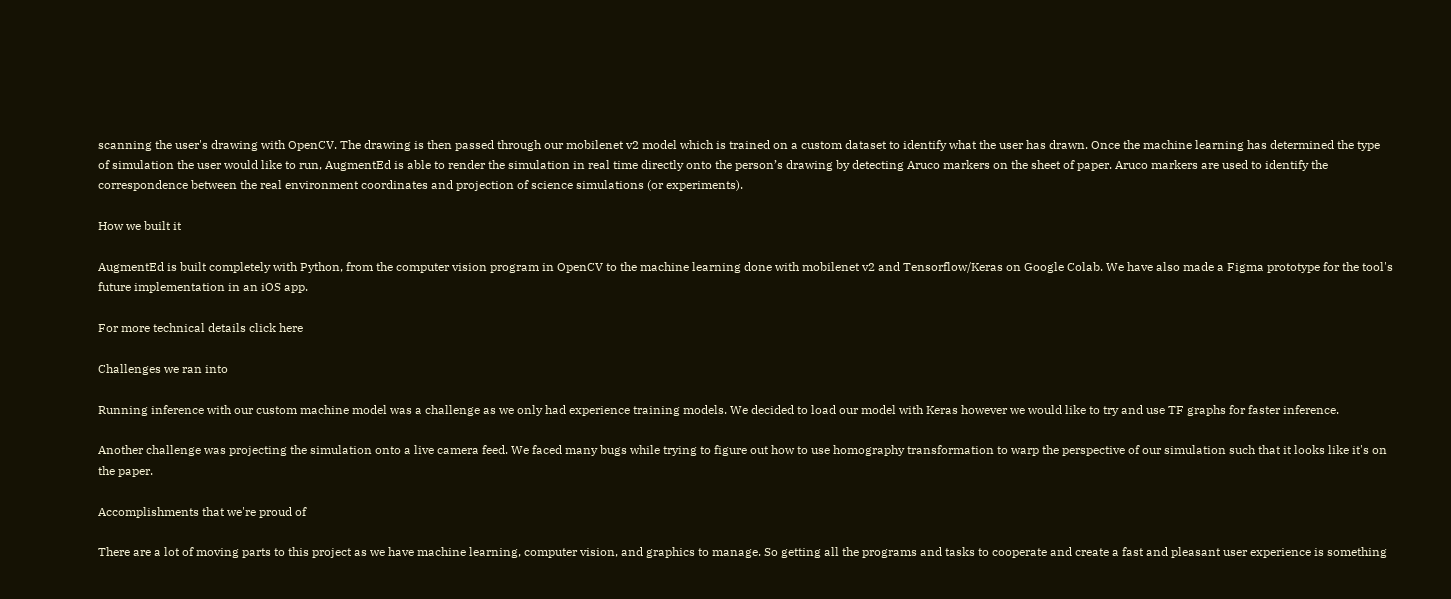scanning the user's drawing with OpenCV. The drawing is then passed through our mobilenet v2 model which is trained on a custom dataset to identify what the user has drawn. Once the machine learning has determined the type of simulation the user would like to run, AugmentEd is able to render the simulation in real time directly onto the person’s drawing by detecting Aruco markers on the sheet of paper. Aruco markers are used to identify the correspondence between the real environment coordinates and projection of science simulations (or experiments).

How we built it

AugmentEd is built completely with Python, from the computer vision program in OpenCV to the machine learning done with mobilenet v2 and Tensorflow/Keras on Google Colab. We have also made a Figma prototype for the tool's future implementation in an iOS app.

For more technical details click here

Challenges we ran into

Running inference with our custom machine model was a challenge as we only had experience training models. We decided to load our model with Keras however we would like to try and use TF graphs for faster inference.

Another challenge was projecting the simulation onto a live camera feed. We faced many bugs while trying to figure out how to use homography transformation to warp the perspective of our simulation such that it looks like it's on the paper.

Accomplishments that we're proud of

There are a lot of moving parts to this project as we have machine learning, computer vision, and graphics to manage. So getting all the programs and tasks to cooperate and create a fast and pleasant user experience is something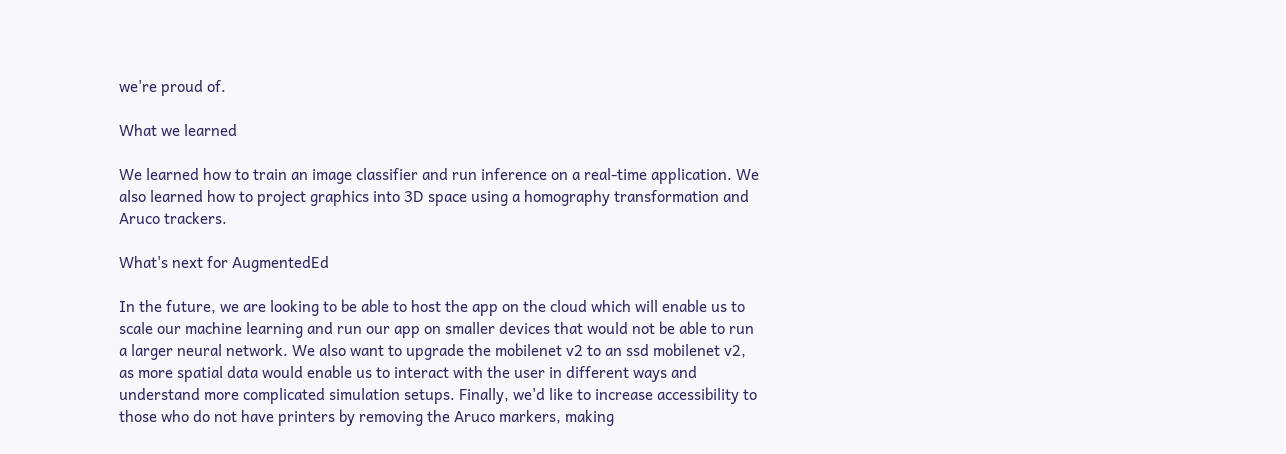we're proud of.

What we learned

We learned how to train an image classifier and run inference on a real-time application. We also learned how to project graphics into 3D space using a homography transformation and Aruco trackers.

What's next for AugmentedEd

In the future, we are looking to be able to host the app on the cloud which will enable us to scale our machine learning and run our app on smaller devices that would not be able to run a larger neural network. We also want to upgrade the mobilenet v2 to an ssd mobilenet v2, as more spatial data would enable us to interact with the user in different ways and understand more complicated simulation setups. Finally, we'd like to increase accessibility to those who do not have printers by removing the Aruco markers, making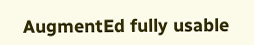AugmentEd fully usable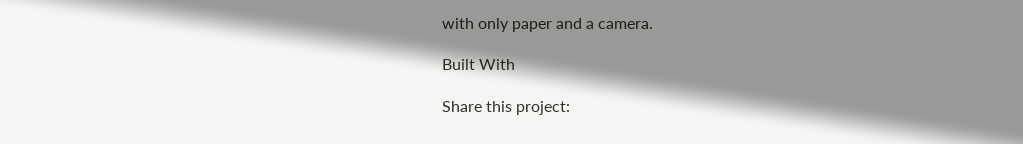with only paper and a camera.

Built With

Share this project: